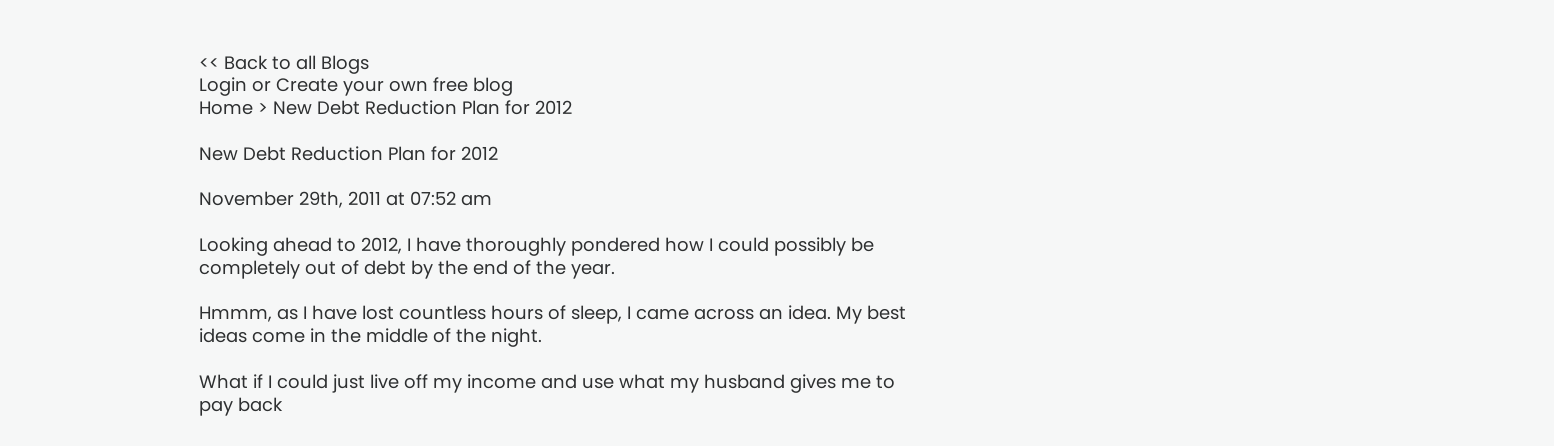<< Back to all Blogs
Login or Create your own free blog
Home > New Debt Reduction Plan for 2012

New Debt Reduction Plan for 2012

November 29th, 2011 at 07:52 am

Looking ahead to 2012, I have thoroughly pondered how I could possibly be completely out of debt by the end of the year.

Hmmm, as I have lost countless hours of sleep, I came across an idea. My best ideas come in the middle of the night.

What if I could just live off my income and use what my husband gives me to pay back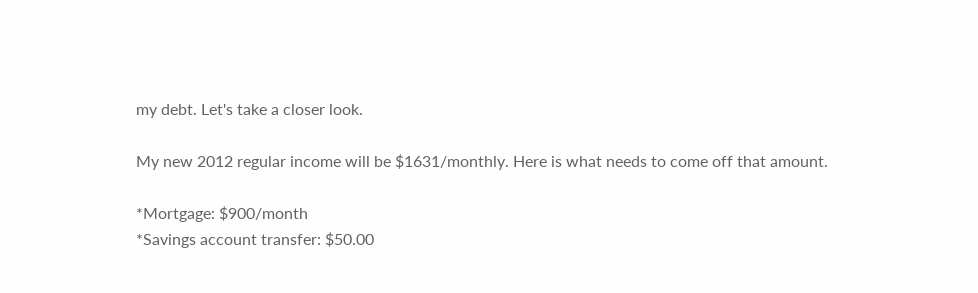my debt. Let's take a closer look.

My new 2012 regular income will be $1631/monthly. Here is what needs to come off that amount.

*Mortgage: $900/month
*Savings account transfer: $50.00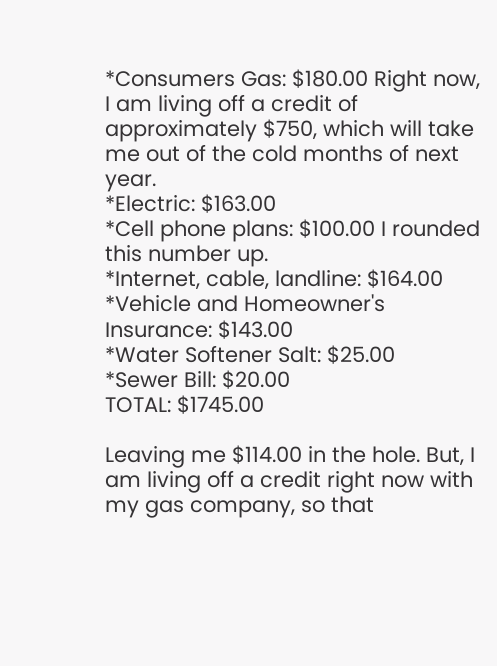*Consumers Gas: $180.00 Right now, I am living off a credit of approximately $750, which will take me out of the cold months of next year.
*Electric: $163.00
*Cell phone plans: $100.00 I rounded this number up.
*Internet, cable, landline: $164.00
*Vehicle and Homeowner's Insurance: $143.00
*Water Softener Salt: $25.00
*Sewer Bill: $20.00
TOTAL: $1745.00

Leaving me $114.00 in the hole. But, I am living off a credit right now with my gas company, so that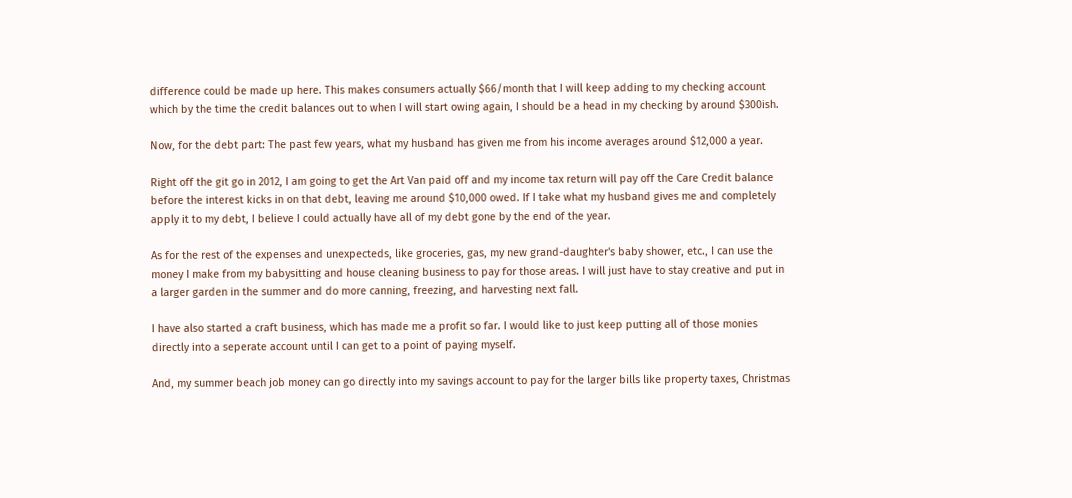difference could be made up here. This makes consumers actually $66/month that I will keep adding to my checking account which by the time the credit balances out to when I will start owing again, I should be a head in my checking by around $300ish.

Now, for the debt part: The past few years, what my husband has given me from his income averages around $12,000 a year.

Right off the git go in 2012, I am going to get the Art Van paid off and my income tax return will pay off the Care Credit balance before the interest kicks in on that debt, leaving me around $10,000 owed. If I take what my husband gives me and completely apply it to my debt, I believe I could actually have all of my debt gone by the end of the year.

As for the rest of the expenses and unexpecteds, like groceries, gas, my new grand-daughter's baby shower, etc., I can use the money I make from my babysitting and house cleaning business to pay for those areas. I will just have to stay creative and put in a larger garden in the summer and do more canning, freezing, and harvesting next fall.

I have also started a craft business, which has made me a profit so far. I would like to just keep putting all of those monies directly into a seperate account until I can get to a point of paying myself.

And, my summer beach job money can go directly into my savings account to pay for the larger bills like property taxes, Christmas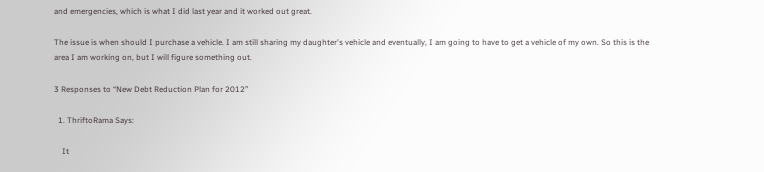and emergencies, which is what I did last year and it worked out great.

The issue is when should I purchase a vehicle. I am still sharing my daughter's vehicle and eventually, I am going to have to get a vehicle of my own. So this is the area I am working on, but I will figure something out.

3 Responses to “New Debt Reduction Plan for 2012”

  1. ThriftoRama Says:

    It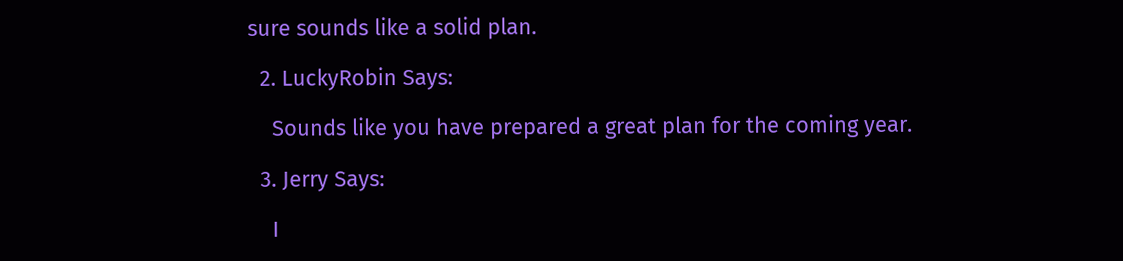sure sounds like a solid plan.

  2. LuckyRobin Says:

    Sounds like you have prepared a great plan for the coming year.

  3. Jerry Says:

    I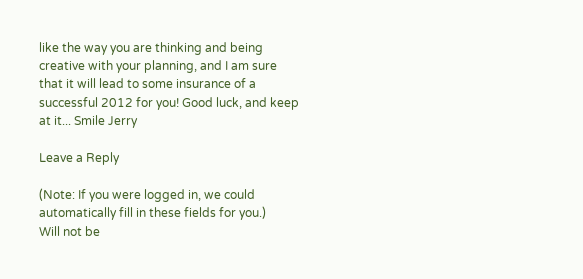like the way you are thinking and being creative with your planning, and I am sure that it will lead to some insurance of a successful 2012 for you! Good luck, and keep at it... Smile Jerry

Leave a Reply

(Note: If you were logged in, we could automatically fill in these fields for you.)
Will not be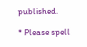published.

* Please spell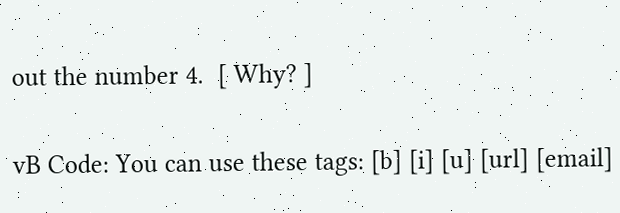out the number 4.  [ Why? ]

vB Code: You can use these tags: [b] [i] [u] [url] [email]